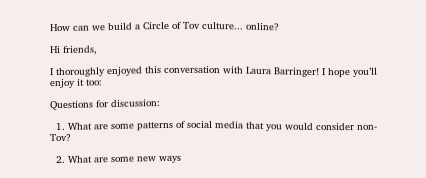How can we build a Circle of Tov culture... online?

Hi friends,

I thoroughly enjoyed this conversation with Laura Barringer! I hope you’ll enjoy it too:

Questions for discussion:

  1. What are some patterns of social media that you would consider non-Tov?

  2. What are some new ways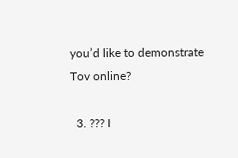you’d like to demonstrate Tov online?

  3. ??? I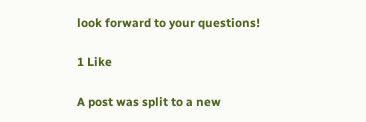look forward to your questions!

1 Like

A post was split to a new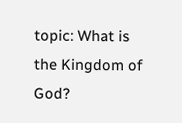topic: What is the Kingdom of God?